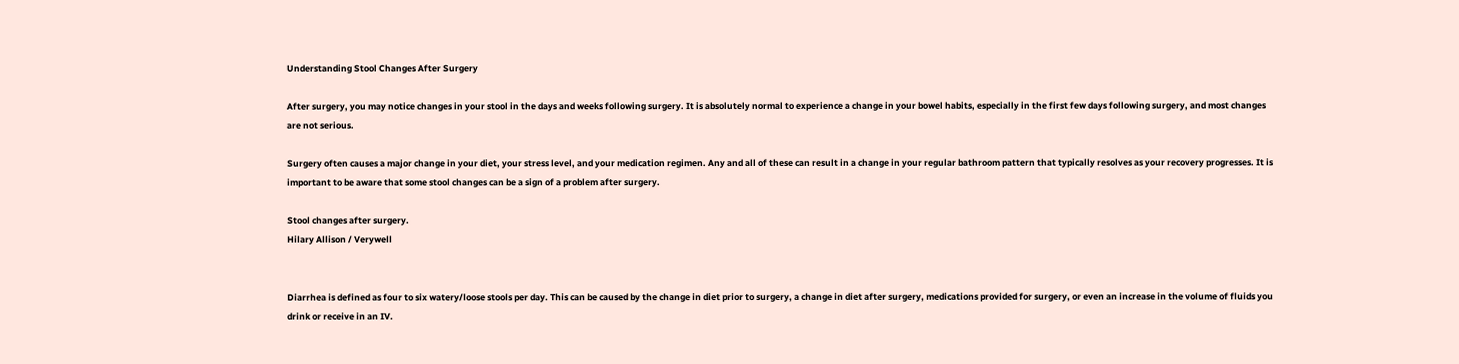Understanding Stool Changes After Surgery

After surgery, you may notice changes in your stool in the days and weeks following surgery. It is absolutely normal to experience a change in your bowel habits, especially in the first few days following surgery, and most changes are not serious.

Surgery often causes a major change in your diet, your stress level, and your medication regimen. Any and all of these can result in a change in your regular bathroom pattern that typically resolves as your recovery progresses. It is important to be aware that some stool changes can be a sign of a problem after surgery.

Stool changes after surgery.
Hilary Allison / Verywell


Diarrhea is defined as four to six watery/loose stools per day. This can be caused by the change in diet prior to surgery, a change in diet after surgery, medications provided for surgery, or even an increase in the volume of fluids you drink or receive in an IV.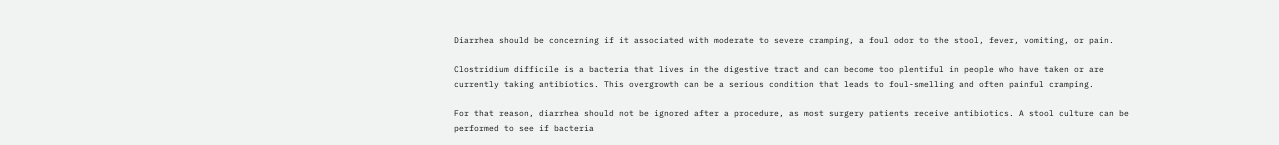Diarrhea should be concerning if it associated with moderate to severe cramping, a foul odor to the stool, fever, vomiting, or pain.

Clostridium difficile is a bacteria that lives in the digestive tract and can become too plentiful in people who have taken or are currently taking antibiotics. This overgrowth can be a serious condition that leads to foul-smelling and often painful cramping.

For that reason, diarrhea should not be ignored after a procedure, as most surgery patients receive antibiotics. A stool culture can be performed to see if bacteria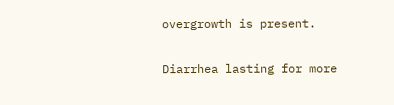overgrowth is present.

Diarrhea lasting for more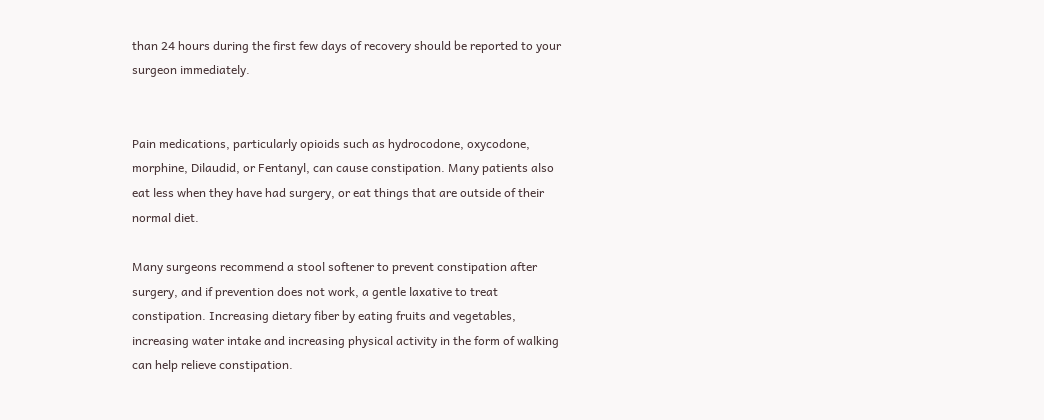than 24 hours during the first few days of recovery should be reported to your surgeon immediately.


Pain medications, particularly opioids such as hydrocodone, oxycodone, morphine, Dilaudid, or Fentanyl, can cause constipation. Many patients also eat less when they have had surgery, or eat things that are outside of their normal diet.

Many surgeons recommend a stool softener to prevent constipation after surgery, and if prevention does not work, a gentle laxative to treat constipation. Increasing dietary fiber by eating fruits and vegetables, increasing water intake and increasing physical activity in the form of walking can help relieve constipation.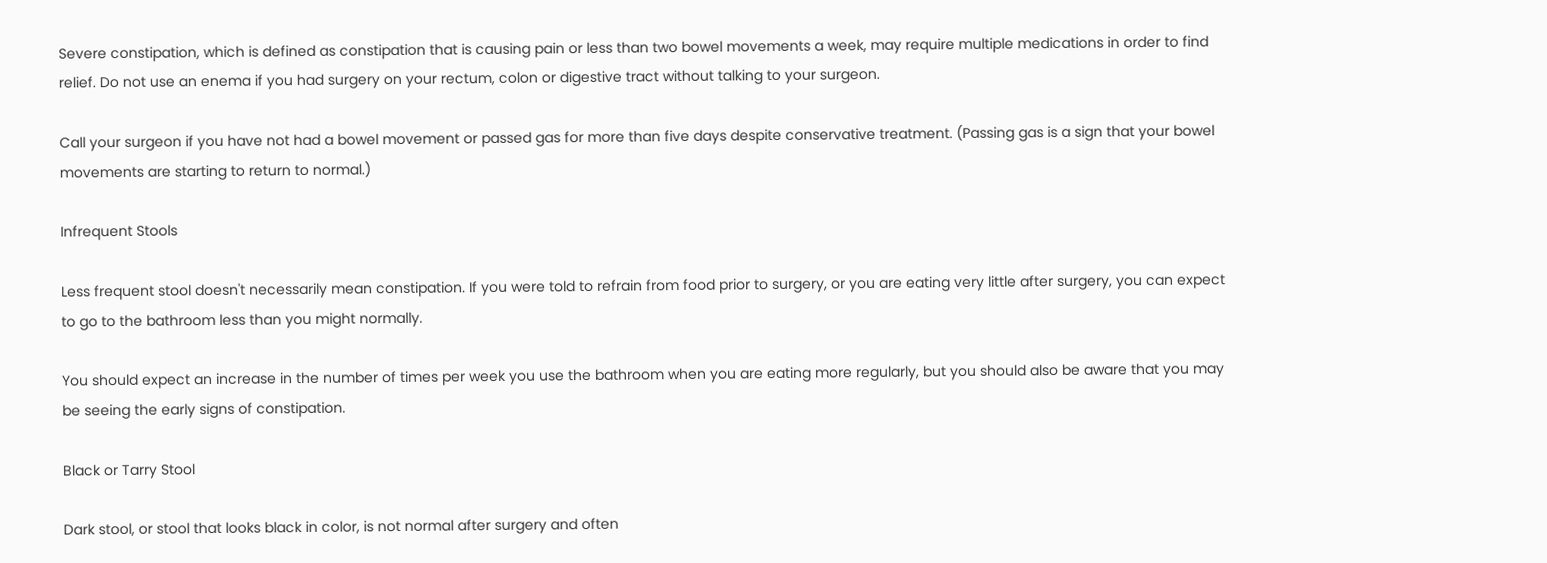Severe constipation, which is defined as constipation that is causing pain or less than two bowel movements a week, may require multiple medications in order to find relief. Do not use an enema if you had surgery on your rectum, colon or digestive tract without talking to your surgeon.

Call your surgeon if you have not had a bowel movement or passed gas for more than five days despite conservative treatment. (Passing gas is a sign that your bowel movements are starting to return to normal.)

Infrequent Stools

Less frequent stool doesn't necessarily mean constipation. If you were told to refrain from food prior to surgery, or you are eating very little after surgery, you can expect to go to the bathroom less than you might normally.

You should expect an increase in the number of times per week you use the bathroom when you are eating more regularly, but you should also be aware that you may be seeing the early signs of constipation.

Black or Tarry Stool

Dark stool, or stool that looks black in color, is not normal after surgery and often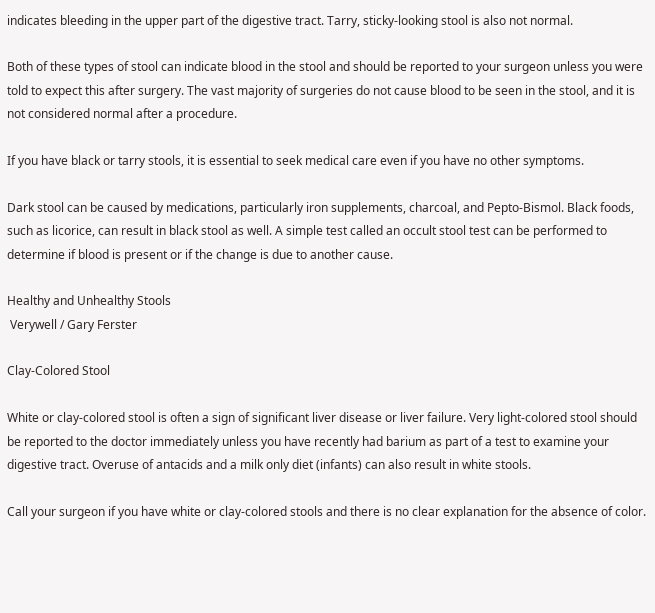indicates bleeding in the upper part of the digestive tract. Tarry, sticky-looking stool is also not normal.

Both of these types of stool can indicate blood in the stool and should be reported to your surgeon unless you were told to expect this after surgery. The vast majority of surgeries do not cause blood to be seen in the stool, and it is not considered normal after a procedure.

If you have black or tarry stools, it is essential to seek medical care even if you have no other symptoms.

Dark stool can be caused by medications, particularly iron supplements, charcoal, and Pepto-Bismol. Black foods, such as licorice, can result in black stool as well. A simple test called an occult stool test can be performed to determine if blood is present or if the change is due to another cause.

Healthy and Unhealthy Stools
 Verywell / Gary Ferster

Clay-Colored Stool

White or clay-colored stool is often a sign of significant liver disease or liver failure. Very light-colored stool should be reported to the doctor immediately unless you have recently had barium as part of a test to examine your digestive tract. Overuse of antacids and a milk only diet (infants) can also result in white stools.

Call your surgeon if you have white or clay-colored stools and there is no clear explanation for the absence of color.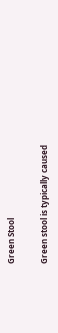Green Stool

Green stool is typically caused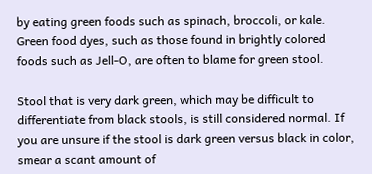by eating green foods such as spinach, broccoli, or kale. Green food dyes, such as those found in brightly colored foods such as Jell-O, are often to blame for green stool.

Stool that is very dark green, which may be difficult to differentiate from black stools, is still considered normal. If you are unsure if the stool is dark green versus black in color, smear a scant amount of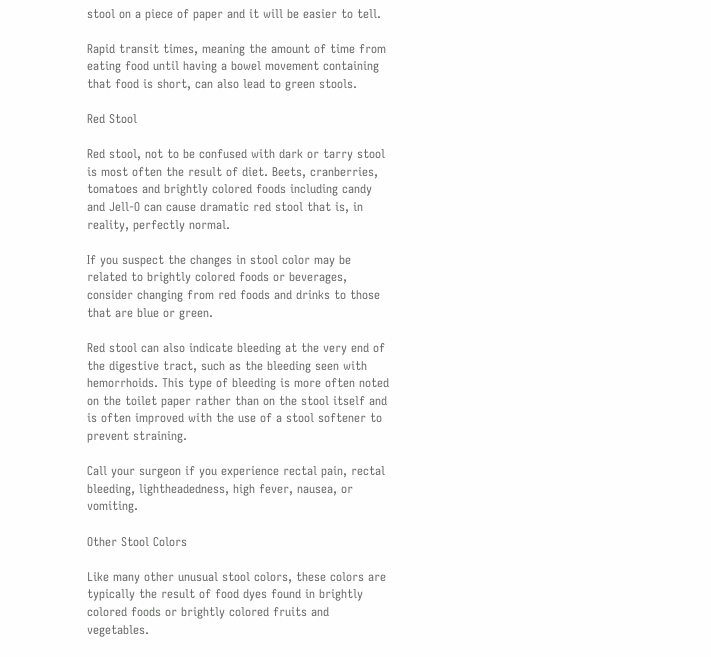stool on a piece of paper and it will be easier to tell.

Rapid transit times, meaning the amount of time from eating food until having a bowel movement containing that food is short, can also lead to green stools.

Red Stool

Red stool, not to be confused with dark or tarry stool is most often the result of diet. Beets, cranberries, tomatoes and brightly colored foods including candy and Jell-O can cause dramatic red stool that is, in reality, perfectly normal.

If you suspect the changes in stool color may be related to brightly colored foods or beverages, consider changing from red foods and drinks to those that are blue or green.

Red stool can also indicate bleeding at the very end of the digestive tract, such as the bleeding seen with hemorrhoids. This type of bleeding is more often noted on the toilet paper rather than on the stool itself and is often improved with the use of a stool softener to prevent straining.

Call your surgeon if you experience rectal pain, rectal bleeding, lightheadedness, high fever, nausea, or vomiting.

Other Stool Colors

Like many other unusual stool colors, these colors are typically the result of food dyes found in brightly colored foods or brightly colored fruits and vegetables.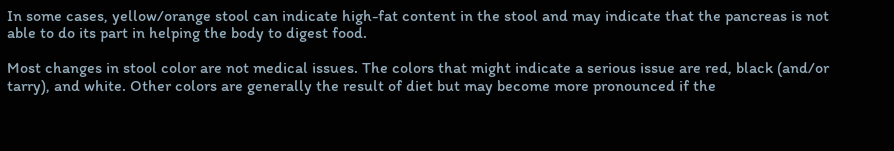In some cases, yellow/orange stool can indicate high-fat content in the stool and may indicate that the pancreas is not able to do its part in helping the body to digest food.

Most changes in stool color are not medical issues. The colors that might indicate a serious issue are red, black (and/or tarry), and white. Other colors are generally the result of diet but may become more pronounced if the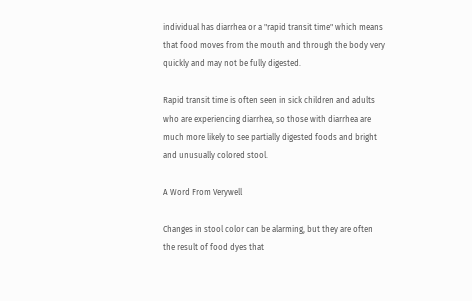individual has diarrhea or a "rapid transit time" which means that food moves from the mouth and through the body very quickly and may not be fully digested.

Rapid transit time is often seen in sick children and adults who are experiencing diarrhea, so those with diarrhea are much more likely to see partially digested foods and bright and unusually colored stool.

A Word From Verywell

Changes in stool color can be alarming, but they are often the result of food dyes that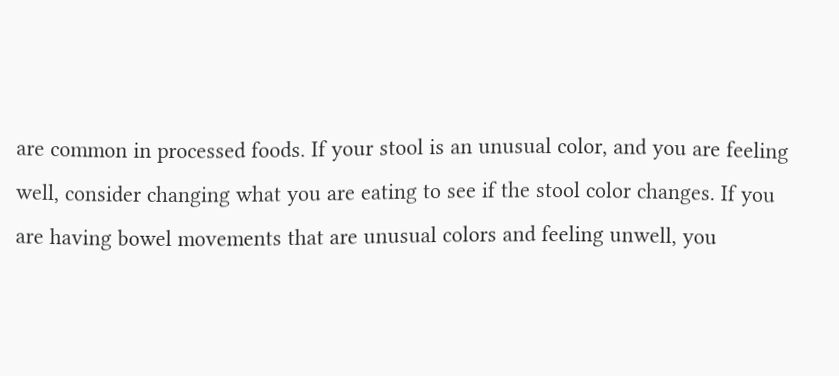are common in processed foods. If your stool is an unusual color, and you are feeling well, consider changing what you are eating to see if the stool color changes. If you are having bowel movements that are unusual colors and feeling unwell, you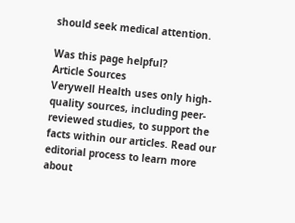should seek medical attention.

Was this page helpful?
Article Sources
Verywell Health uses only high-quality sources, including peer-reviewed studies, to support the facts within our articles. Read our editorial process to learn more about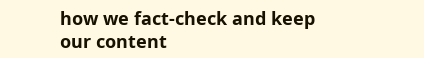how we fact-check and keep our content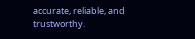accurate, reliable, and trustworthy.